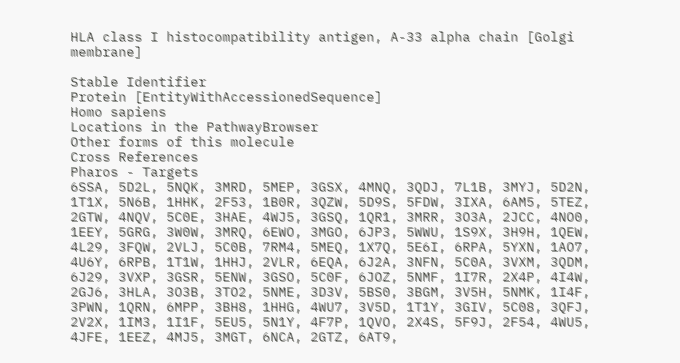HLA class I histocompatibility antigen, A-33 alpha chain [Golgi membrane]

Stable Identifier
Protein [EntityWithAccessionedSequence]
Homo sapiens
Locations in the PathwayBrowser
Other forms of this molecule
Cross References
Pharos - Targets
6SSA, 5D2L, 5NQK, 3MRD, 5MEP, 3GSX, 4MNQ, 3QDJ, 7L1B, 3MYJ, 5D2N, 1T1X, 5N6B, 1HHK, 2F53, 1B0R, 3QZW, 5D9S, 5FDW, 3IXA, 6AM5, 5TEZ, 2GTW, 4NQV, 5C0E, 3HAE, 4WJ5, 3GSQ, 1QR1, 3MRR, 3O3A, 2JCC, 4NO0, 1EEY, 5GRG, 3W0W, 3MRQ, 6EWO, 3MGO, 6JP3, 5WWU, 1S9X, 3H9H, 1QEW, 4L29, 3FQW, 2VLJ, 5C0B, 7RM4, 5MEQ, 1X7Q, 5E6I, 6RPA, 5YXN, 1AO7, 4U6Y, 6RPB, 1T1W, 1HHJ, 2VLR, 6EQA, 6J2A, 3NFN, 5C0A, 3VXM, 3QDM, 6J29, 3VXP, 3GSR, 5ENW, 3GSO, 5C0F, 6JOZ, 5NMF, 1I7R, 2X4P, 4I4W, 2GJ6, 3HLA, 3O3B, 3TO2, 5NME, 3D3V, 5BS0, 3BGM, 3V5H, 5NMK, 1I4F, 3PWN, 1QRN, 6MPP, 3BH8, 1HHG, 4WU7, 3V5D, 1T1Y, 3GIV, 5C08, 3QFJ, 2V2X, 1IM3, 1I1F, 5EU5, 5N1Y, 4F7P, 1QVO, 2X4S, 5F9J, 2F54, 4WU5, 4JFE, 1EEZ, 4MJ5, 3MGT, 6NCA, 2GTZ, 6AT9,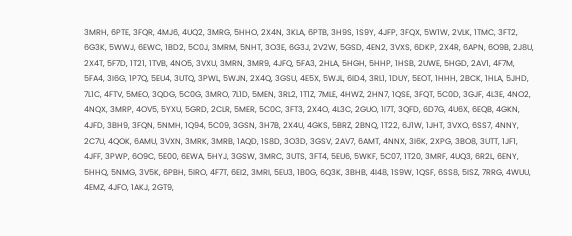3MRH, 6PTE, 3FQR, 4MJ6, 4UQ2, 3MRG, 5HHO, 2X4N, 3KLA, 6PTB, 3H9S, 1S9Y, 4JFP, 3FQX, 5W1W, 2VLK, 1TMC, 3FT2, 6G3K, 5WWJ, 6EWC, 1BD2, 5C0J, 3MRM, 5NHT, 3O3E, 6G3J, 2V2W, 5GSD, 4EN2, 3VXS, 6DKP, 2X4R, 6APN, 6O9B, 2J8U, 2X4T, 5F7D, 1T21, 1TVB, 4NO5, 3VXU, 3MRN, 3MR9, 4JFQ, 5FA3, 2HLA, 5HGH, 5HHP, 1HSB, 2UWE, 5HGD, 2AV1, 4F7M, 5FA4, 3I6G, 1P7Q, 5EU4, 3UTQ, 3PWL, 5WJN, 2X4Q, 3GSU, 4E5X, 5WJL, 6ID4, 3RL1, 1DUY, 5EOT, 1HHH, 2BCK, 1HLA, 5JHD, 7L1C, 4FTV, 5MEO, 3QDG, 5C0G, 3MRO, 7L1D, 5MEN, 3RL2, 1T1Z, 7MLE, 4HWZ, 2HN7, 1QSE, 3FQT, 5C0D, 3GJF, 4L3E, 4NO2, 4NQX, 3MRP, 4OV5, 5YXU, 5GRD, 2CLR, 5MER, 5C0C, 3FT3, 2X4O, 4L3C, 2GUO, 1I7T, 3QFD, 6D7G, 4U6X, 6EQB, 4GKN, 4JFD, 3BH9, 3FQN, 5NMH, 1Q94, 5C09, 3GSN, 3H7B, 2X4U, 4GKS, 5BRZ, 2BNQ, 1T22, 6J1W, 1JHT, 3VXO, 6SS7, 4NNY, 2C7U, 4QOK, 6AMU, 3VXN, 3MRK, 3MRB, 1AQD, 1S8D, 3O3D, 3GSV, 2AV7, 6AMT, 4NNX, 3I6K, 2XPG, 3BO8, 3UTT, 1JF1, 4JFF, 3PWP, 6O9C, 5E00, 6EWA, 5HYJ, 3GSW, 3MRC, 3UTS, 3FT4, 5EU6, 5WKF, 5C07, 1T20, 3MRF, 4UQ3, 6R2L, 6ENY, 5HHQ, 5NMG, 3V5K, 6PBH, 5IRO, 4F7T, 6EI2, 3MRI, 5EU3, 1B0G, 6Q3K, 3BHB, 4I48, 1S9W, 1QSF, 6SS8, 5ISZ, 7RRG, 4WUU, 4EMZ, 4JFO, 1AKJ, 2GT9,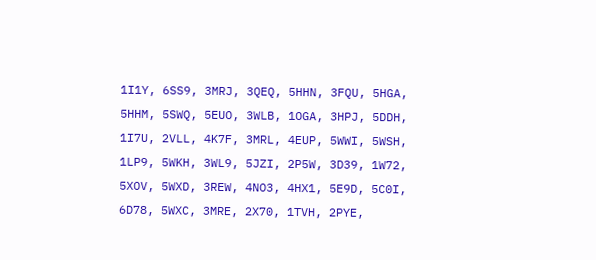1I1Y, 6SS9, 3MRJ, 3QEQ, 5HHN, 3FQU, 5HGA, 5HHM, 5SWQ, 5EUO, 3WLB, 1OGA, 3HPJ, 5DDH, 1I7U, 2VLL, 4K7F, 3MRL, 4EUP, 5WWI, 5WSH, 1LP9, 5WKH, 3WL9, 5JZI, 2P5W, 3D39, 1W72, 5XOV, 5WXD, 3REW, 4NO3, 4HX1, 5E9D, 5C0I, 6D78, 5WXC, 3MRE, 2X70, 1TVH, 2PYE,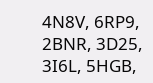4N8V, 6RP9, 2BNR, 3D25, 3I6L, 5HGB,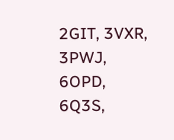2GIT, 3VXR, 3PWJ, 6OPD, 6Q3S,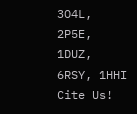3O4L, 2P5E, 1DUZ, 6RSY, 1HHI
Cite Us!